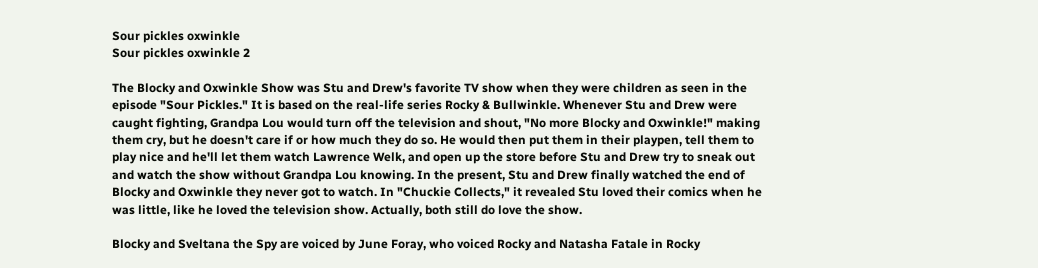Sour pickles oxwinkle
Sour pickles oxwinkle 2

The Blocky and Oxwinkle Show was Stu and Drew's favorite TV show when they were children as seen in the episode "Sour Pickles." It is based on the real-life series Rocky & Bullwinkle. Whenever Stu and Drew were caught fighting, Grandpa Lou would turn off the television and shout, "No more Blocky and Oxwinkle!" making them cry, but he doesn't care if or how much they do so. He would then put them in their playpen, tell them to play nice and he'll let them watch Lawrence Welk, and open up the store before Stu and Drew try to sneak out and watch the show without Grandpa Lou knowing. In the present, Stu and Drew finally watched the end of Blocky and Oxwinkle they never got to watch. In "Chuckie Collects," it revealed Stu loved their comics when he was little, like he loved the television show. Actually, both still do love the show.

Blocky and Sveltana the Spy are voiced by June Foray, who voiced Rocky and Natasha Fatale in Rocky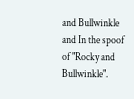and Bullwinkle and In the spoof of "Rocky and Bullwinkle".